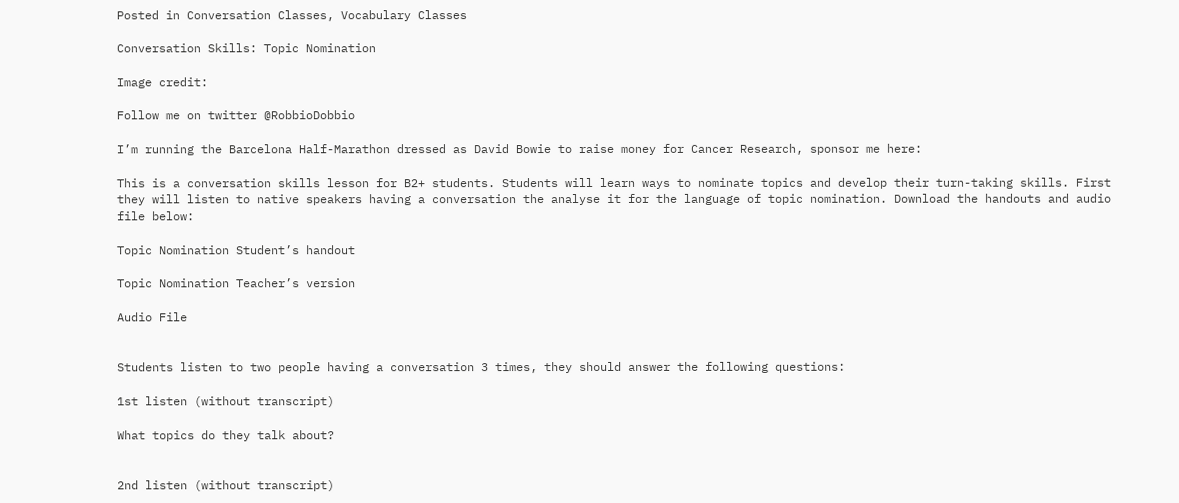Posted in Conversation Classes, Vocabulary Classes

Conversation Skills: Topic Nomination

Image credit:

Follow me on twitter @RobbioDobbio

I’m running the Barcelona Half-Marathon dressed as David Bowie to raise money for Cancer Research, sponsor me here:

This is a conversation skills lesson for B2+ students. Students will learn ways to nominate topics and develop their turn-taking skills. First they will listen to native speakers having a conversation the analyse it for the language of topic nomination. Download the handouts and audio file below:

Topic Nomination Student’s handout

Topic Nomination Teacher’s version

Audio File


Students listen to two people having a conversation 3 times, they should answer the following questions:

1st listen (without transcript)

What topics do they talk about?


2nd listen (without transcript)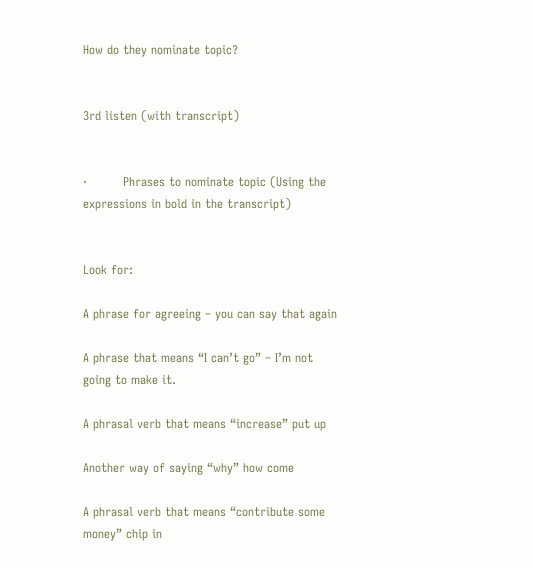How do they nominate topic?


3rd listen (with transcript)


·         Phrases to nominate topic (Using the expressions in bold in the transcript)


Look for:

A phrase for agreeing – you can say that again

A phrase that means “I can’t go” – I’m not going to make it.

A phrasal verb that means “increase” put up

Another way of saying “why” how come

A phrasal verb that means “contribute some money” chip in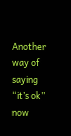Another way of saying “it’s ok” now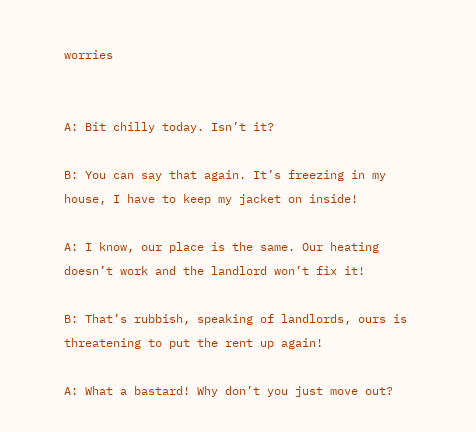worries


A: Bit chilly today. Isn’t it?

B: You can say that again. It’s freezing in my house, I have to keep my jacket on inside!

A: I know, our place is the same. Our heating doesn’t work and the landlord won’t fix it!

B: That’s rubbish, speaking of landlords, ours is threatening to put the rent up again!

A: What a bastard! Why don’t you just move out?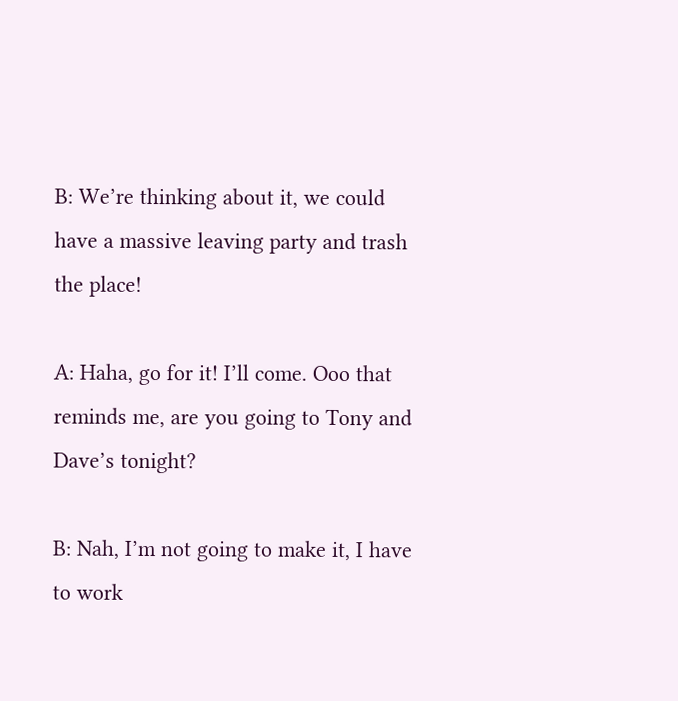B: We’re thinking about it, we could have a massive leaving party and trash the place!

A: Haha, go for it! I’ll come. Ooo that reminds me, are you going to Tony and Dave’s tonight?

B: Nah, I’m not going to make it, I have to work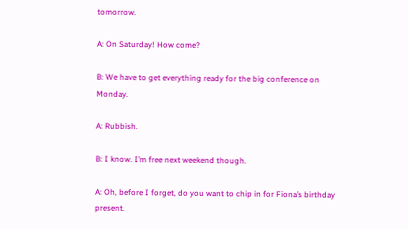tomorrow.

A: On Saturday! How come?

B: We have to get everything ready for the big conference on Monday.

A: Rubbish.

B: I know. I’m free next weekend though.

A: Oh, before I forget, do you want to chip in for Fiona’s birthday present.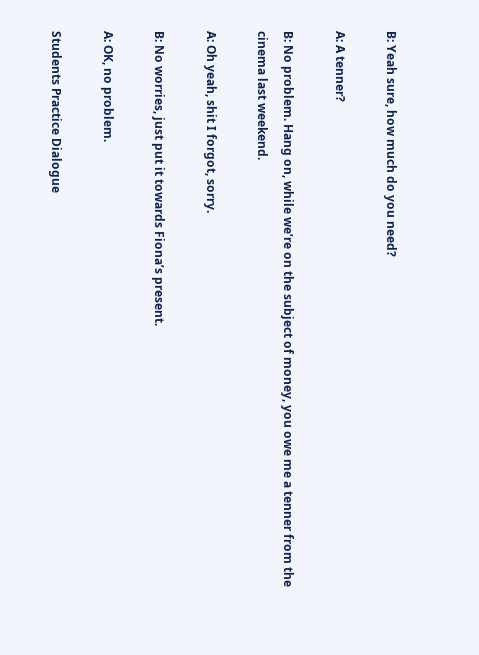B: Yeah sure, how much do you need?

A: A tenner?

B: No problem. Hang on, while we’re on the subject of money, you owe me a tenner from the cinema last weekend.

A: Oh yeah, shit I forgot, sorry.

B: No worries, just put it towards Fiona’s present.

A: OK, no problem.

Students Practice Dialogue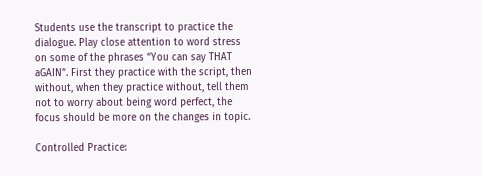Students use the transcript to practice the dialogue. Play close attention to word stress on some of the phrases “You can say THAT aGAIN”. First they practice with the script, then without, when they practice without, tell them not to worry about being word perfect, the focus should be more on the changes in topic.

Controlled Practice: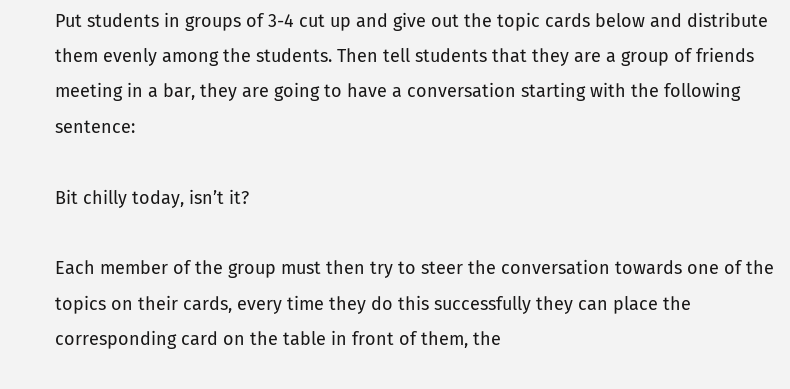Put students in groups of 3-4 cut up and give out the topic cards below and distribute them evenly among the students. Then tell students that they are a group of friends meeting in a bar, they are going to have a conversation starting with the following sentence:

Bit chilly today, isn’t it?

Each member of the group must then try to steer the conversation towards one of the topics on their cards, every time they do this successfully they can place the corresponding card on the table in front of them, the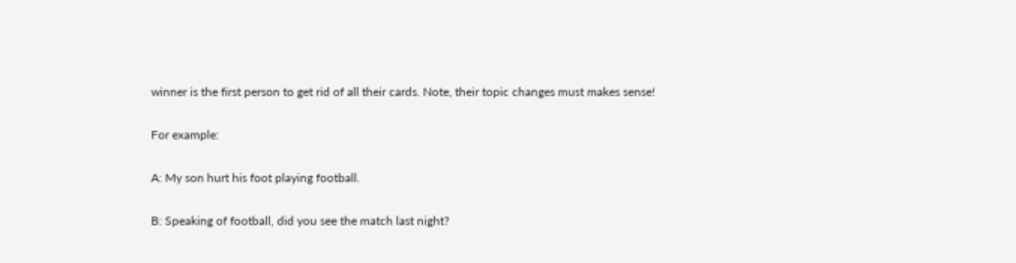winner is the first person to get rid of all their cards. Note, their topic changes must makes sense!

For example:

A: My son hurt his foot playing football.

B: Speaking of football, did you see the match last night?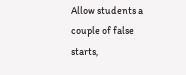Allow students a couple of false starts,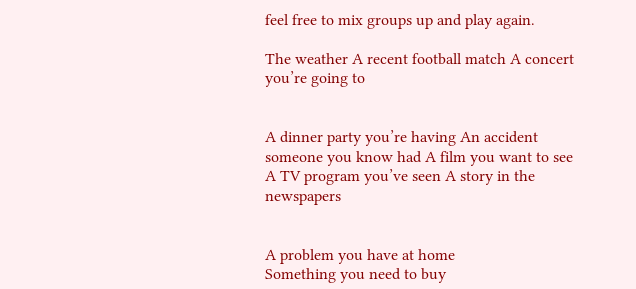feel free to mix groups up and play again.

The weather A recent football match A concert you’re going to


A dinner party you’re having An accident someone you know had A film you want to see
A TV program you’ve seen A story in the newspapers


A problem you have at home
Something you need to buy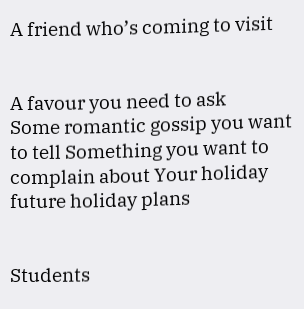A friend who’s coming to visit


A favour you need to ask
Some romantic gossip you want to tell Something you want to complain about Your holiday future holiday plans


Students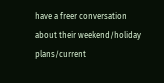have a freer conversation about their weekend/holiday plans/current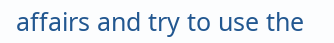affairs and try to use the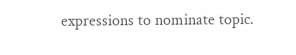expressions to nominate topic.